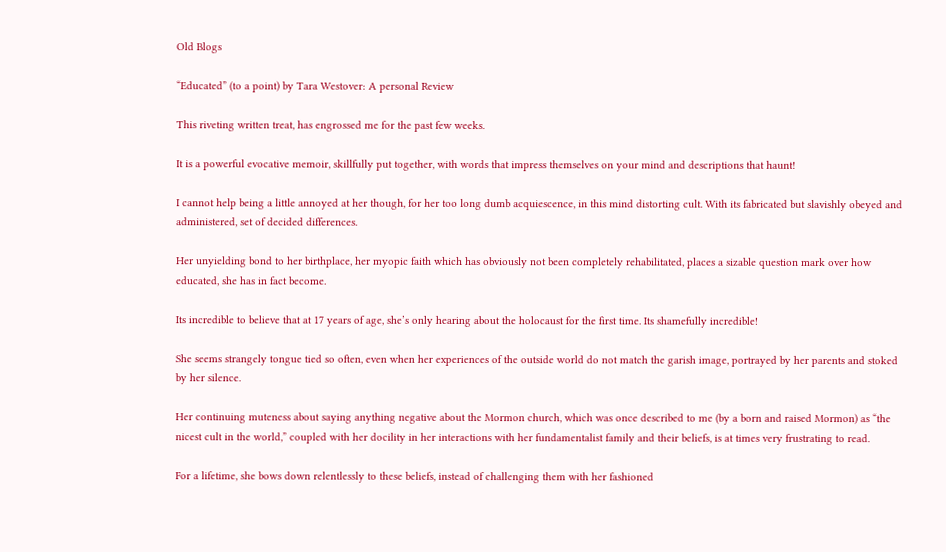Old Blogs

“Educated” (to a point) by Tara Westover: A personal Review

This riveting written treat, has engrossed me for the past few weeks.

It is a powerful evocative memoir, skillfully put together, with words that impress themselves on your mind and descriptions that haunt!

I cannot help being a little annoyed at her though, for her too long dumb acquiescence, in this mind distorting cult. With its fabricated but slavishly obeyed and administered, set of decided differences.

Her unyielding bond to her birthplace, her myopic faith which has obviously not been completely rehabilitated, places a sizable question mark over how educated, she has in fact become.

Its incredible to believe that at 17 years of age, she’s only hearing about the holocaust for the first time. Its shamefully incredible!

She seems strangely tongue tied so often, even when her experiences of the outside world do not match the garish image, portrayed by her parents and stoked by her silence.

Her continuing muteness about saying anything negative about the Mormon church, which was once described to me (by a born and raised Mormon) as “the nicest cult in the world,” coupled with her docility in her interactions with her fundamentalist family and their beliefs, is at times very frustrating to read.

For a lifetime, she bows down relentlessly to these beliefs, instead of challenging them with her fashioned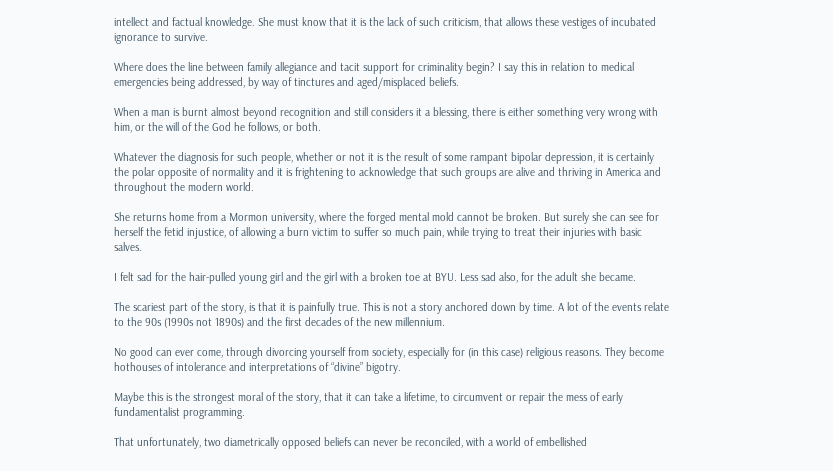intellect and factual knowledge. She must know that it is the lack of such criticism, that allows these vestiges of incubated ignorance to survive.

Where does the line between family allegiance and tacit support for criminality begin? I say this in relation to medical emergencies being addressed, by way of tinctures and aged/misplaced beliefs.

When a man is burnt almost beyond recognition and still considers it a blessing, there is either something very wrong with him, or the will of the God he follows, or both.

Whatever the diagnosis for such people, whether or not it is the result of some rampant bipolar depression, it is certainly the polar opposite of normality and it is frightening to acknowledge that such groups are alive and thriving in America and throughout the modern world.

She returns home from a Mormon university, where the forged mental mold cannot be broken. But surely she can see for herself the fetid injustice, of allowing a burn victim to suffer so much pain, while trying to treat their injuries with basic salves.

I felt sad for the hair-pulled young girl and the girl with a broken toe at BYU. Less sad also, for the adult she became.

The scariest part of the story, is that it is painfully true. This is not a story anchored down by time. A lot of the events relate to the 90s (1990s not 1890s) and the first decades of the new millennium.

No good can ever come, through divorcing yourself from society, especially for (in this case) religious reasons. They become hothouses of intolerance and interpretations of “divine” bigotry.

Maybe this is the strongest moral of the story, that it can take a lifetime, to circumvent or repair the mess of early fundamentalist programming.

That unfortunately, two diametrically opposed beliefs can never be reconciled, with a world of embellished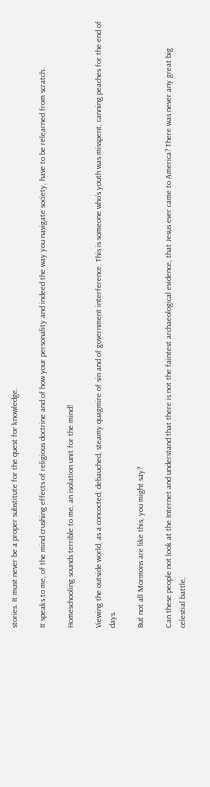stories. It must never be a proper substitute for the quest for knowledge.

It speaks to me, of the mind crushing effects of religious doctrine and of how your personality and indeed the way you navigate society, have to be relearned from scratch.

Homeschooling sounds terrible to me, an isolation unit for the mind!

Viewing the outside world, as a concocted, debauched, steamy quagmire of sin and of government interference. This is someone who’s youth was misspent, canning peaches for the end of days.

But not all Mormons are like this, you might say?

Can these people not look at the Internet and understand that there is not the faintest archaeological evidence, that Jesus ever came to America? There was never any great big celestial battle,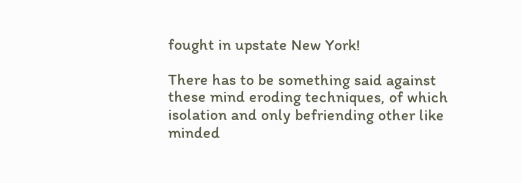fought in upstate New York!

There has to be something said against these mind eroding techniques, of which isolation and only befriending other like minded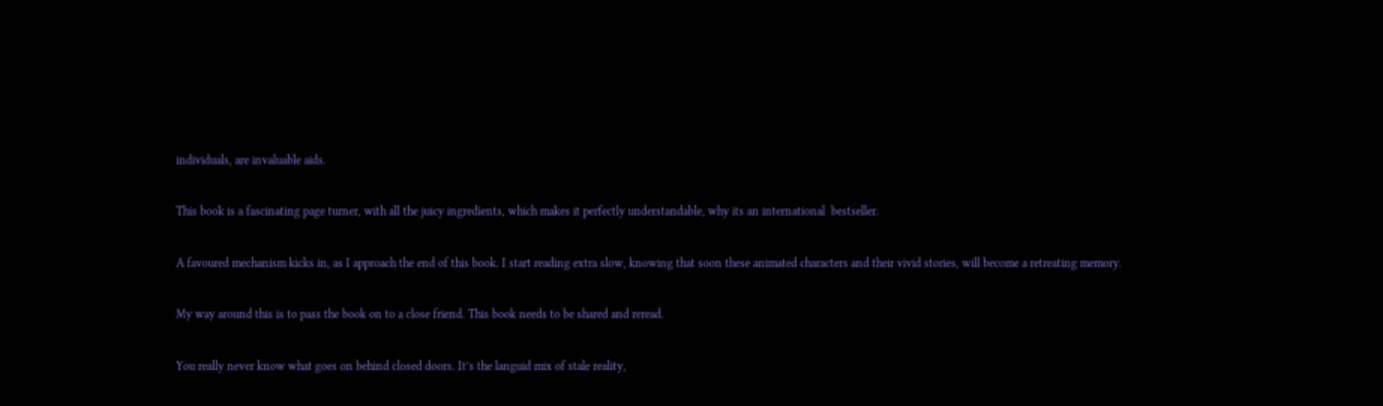individuals, are invaluable aids.

This book is a fascinating page turner, with all the juicy ingredients, which makes it perfectly understandable, why its an international  bestseller.

A favoured mechanism kicks in, as I approach the end of this book. I start reading extra slow, knowing that soon these animated characters and their vivid stories, will become a retreating memory.

My way around this is to pass the book on to a close friend. This book needs to be shared and reread.

You really never know what goes on behind closed doors. It’s the languid mix of stale reality,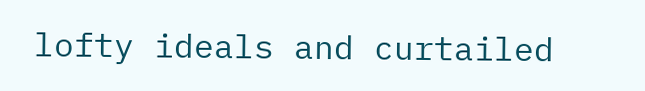lofty ideals and curtailed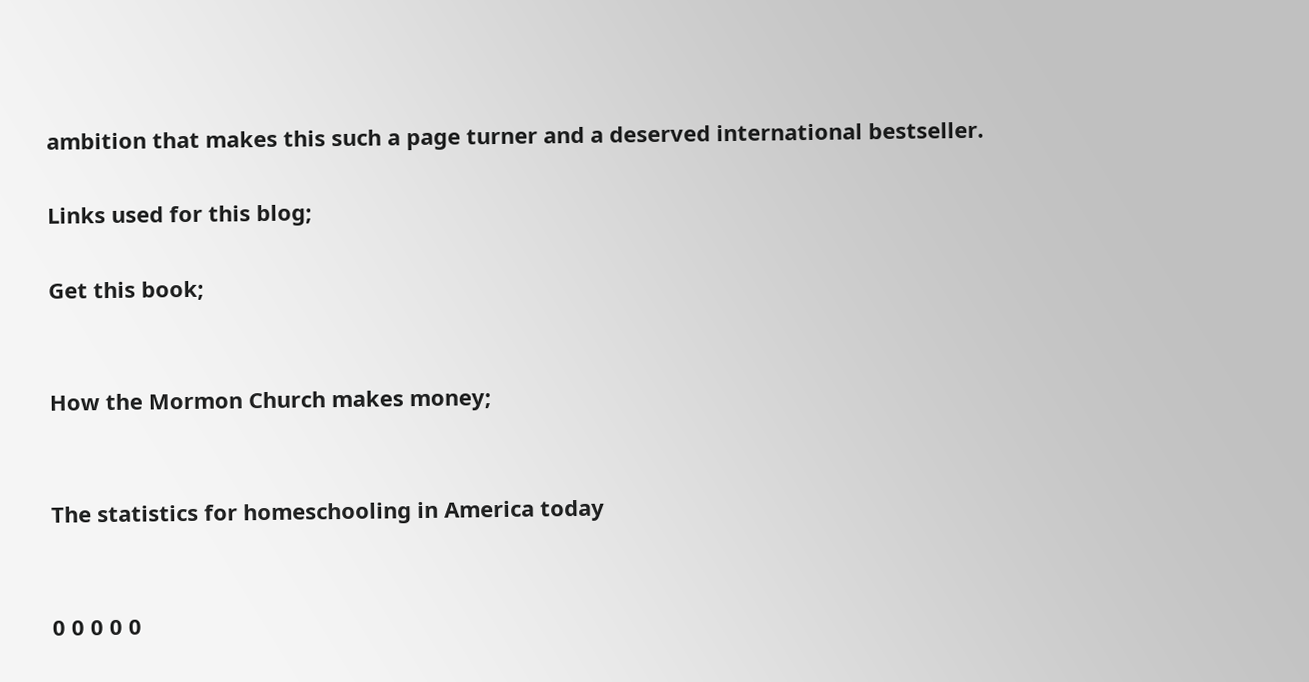ambition that makes this such a page turner and a deserved international bestseller.

Links used for this blog;

Get this book;


How the Mormon Church makes money;


The statistics for homeschooling in America today


0 0 0 0 0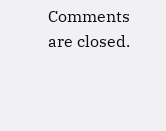Comments are closed.